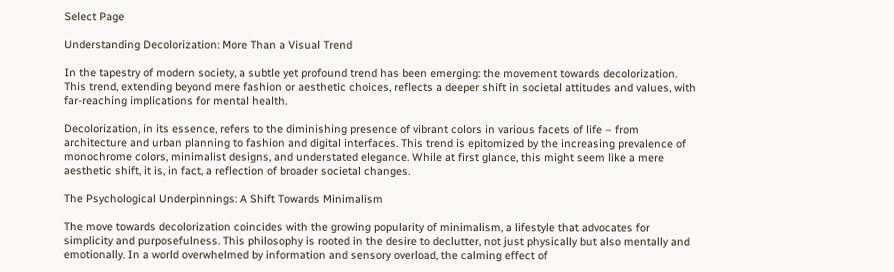Select Page

Understanding Decolorization: More Than a Visual Trend

In the tapestry of modern society, a subtle yet profound trend has been emerging: the movement towards decolorization. This trend, extending beyond mere fashion or aesthetic choices, reflects a deeper shift in societal attitudes and values, with far-reaching implications for mental health.

Decolorization, in its essence, refers to the diminishing presence of vibrant colors in various facets of life – from architecture and urban planning to fashion and digital interfaces. This trend is epitomized by the increasing prevalence of monochrome colors, minimalist designs, and understated elegance. While at first glance, this might seem like a mere aesthetic shift, it is, in fact, a reflection of broader societal changes.

The Psychological Underpinnings: A Shift Towards Minimalism

The move towards decolorization coincides with the growing popularity of minimalism, a lifestyle that advocates for simplicity and purposefulness. This philosophy is rooted in the desire to declutter, not just physically but also mentally and emotionally. In a world overwhelmed by information and sensory overload, the calming effect of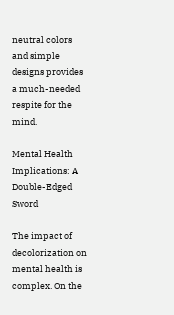neutral colors and simple designs provides a much-needed respite for the mind.

Mental Health Implications: A Double-Edged Sword

The impact of decolorization on mental health is complex. On the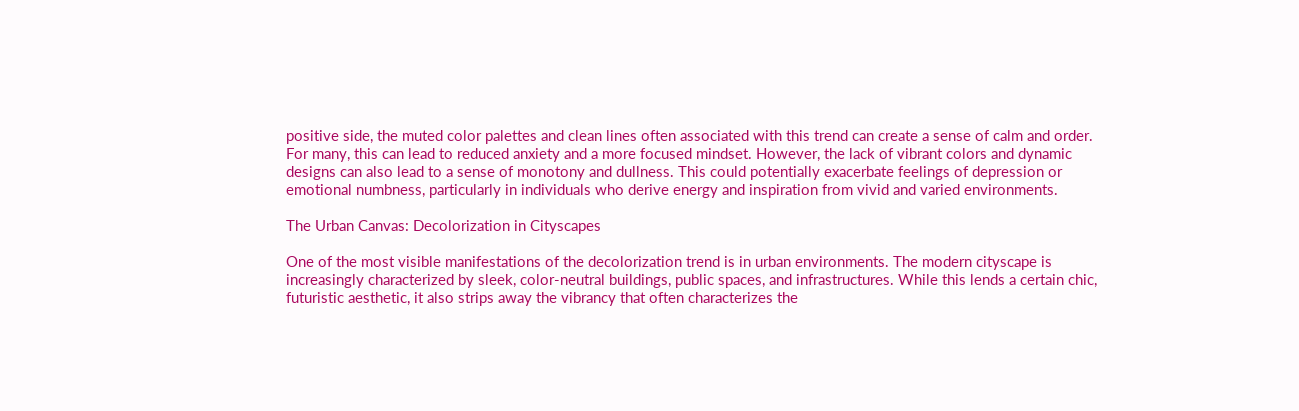positive side, the muted color palettes and clean lines often associated with this trend can create a sense of calm and order. For many, this can lead to reduced anxiety and a more focused mindset. However, the lack of vibrant colors and dynamic designs can also lead to a sense of monotony and dullness. This could potentially exacerbate feelings of depression or emotional numbness, particularly in individuals who derive energy and inspiration from vivid and varied environments.

The Urban Canvas: Decolorization in Cityscapes

One of the most visible manifestations of the decolorization trend is in urban environments. The modern cityscape is increasingly characterized by sleek, color-neutral buildings, public spaces, and infrastructures. While this lends a certain chic, futuristic aesthetic, it also strips away the vibrancy that often characterizes the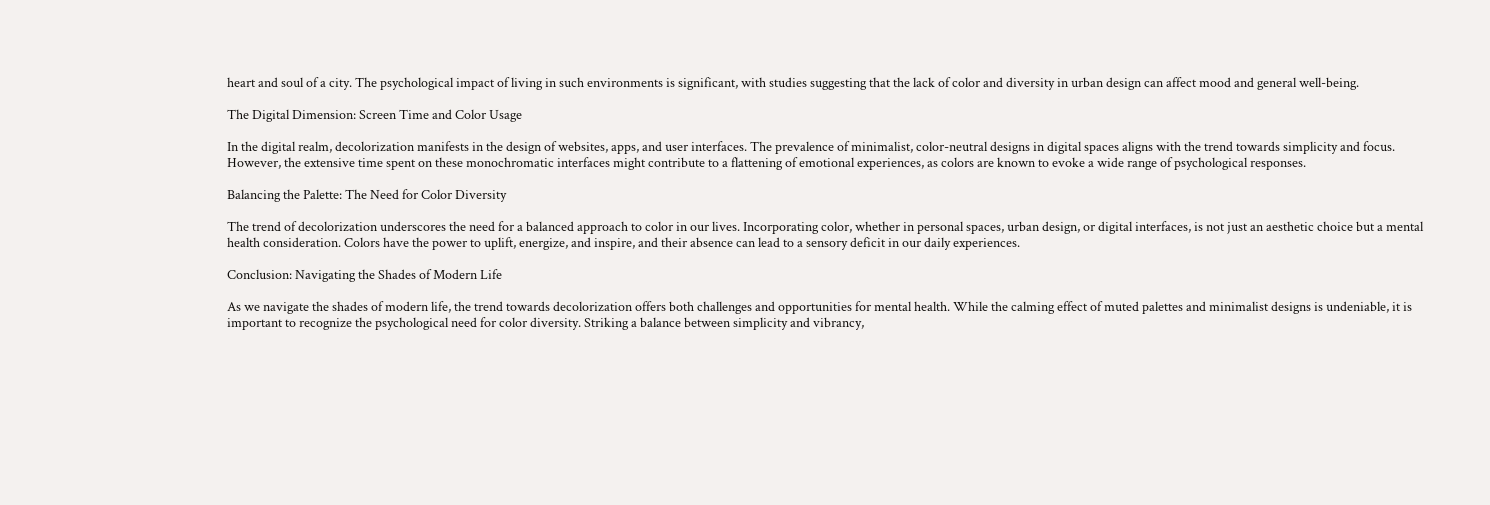heart and soul of a city. The psychological impact of living in such environments is significant, with studies suggesting that the lack of color and diversity in urban design can affect mood and general well-being.

The Digital Dimension: Screen Time and Color Usage

In the digital realm, decolorization manifests in the design of websites, apps, and user interfaces. The prevalence of minimalist, color-neutral designs in digital spaces aligns with the trend towards simplicity and focus. However, the extensive time spent on these monochromatic interfaces might contribute to a flattening of emotional experiences, as colors are known to evoke a wide range of psychological responses.

Balancing the Palette: The Need for Color Diversity

The trend of decolorization underscores the need for a balanced approach to color in our lives. Incorporating color, whether in personal spaces, urban design, or digital interfaces, is not just an aesthetic choice but a mental health consideration. Colors have the power to uplift, energize, and inspire, and their absence can lead to a sensory deficit in our daily experiences.

Conclusion: Navigating the Shades of Modern Life

As we navigate the shades of modern life, the trend towards decolorization offers both challenges and opportunities for mental health. While the calming effect of muted palettes and minimalist designs is undeniable, it is important to recognize the psychological need for color diversity. Striking a balance between simplicity and vibrancy,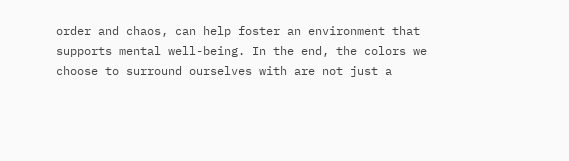order and chaos, can help foster an environment that supports mental well-being. In the end, the colors we choose to surround ourselves with are not just a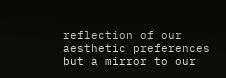reflection of our aesthetic preferences but a mirror to our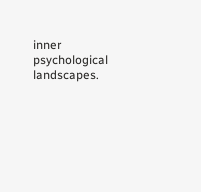inner psychological landscapes.